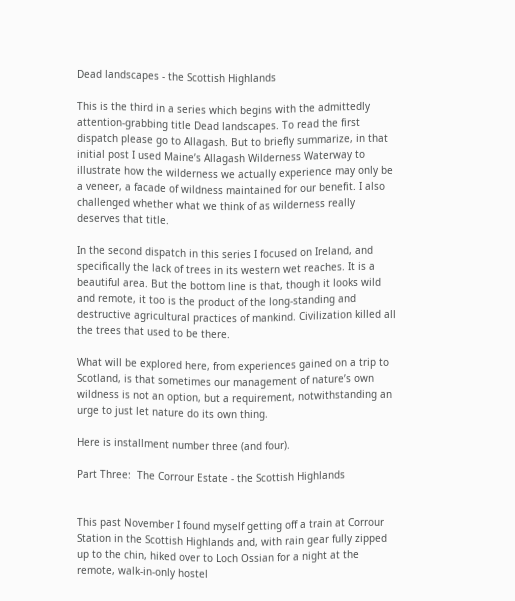Dead landscapes - the Scottish Highlands

This is the third in a series which begins with the admittedly attention-grabbing title Dead landscapes. To read the first dispatch please go to Allagash. But to briefly summarize, in that initial post I used Maine’s Allagash Wilderness Waterway to illustrate how the wilderness we actually experience may only be a veneer, a facade of wildness maintained for our benefit. I also challenged whether what we think of as wilderness really deserves that title.

In the second dispatch in this series I focused on Ireland, and specifically the lack of trees in its western wet reaches. It is a beautiful area. But the bottom line is that, though it looks wild and remote, it too is the product of the long-standing and destructive agricultural practices of mankind. Civilization killed all the trees that used to be there.

What will be explored here, from experiences gained on a trip to Scotland, is that sometimes our management of nature’s own wildness is not an option, but a requirement, notwithstanding an urge to just let nature do its own thing.

Here is installment number three (and four).

Part Three:  The Corrour Estate - the Scottish Highlands


This past November I found myself getting off a train at Corrour Station in the Scottish Highlands and, with rain gear fully zipped up to the chin, hiked over to Loch Ossian for a night at the remote, walk-in-only hostel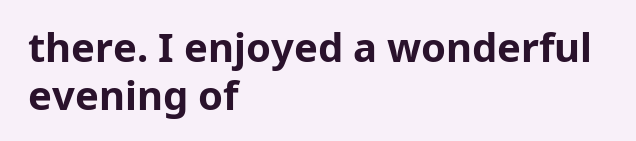there. I enjoyed a wonderful evening of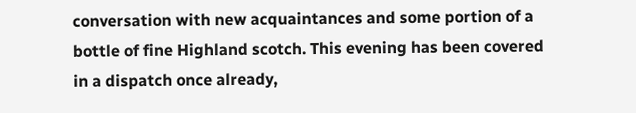conversation with new acquaintances and some portion of a bottle of fine Highland scotch. This evening has been covered in a dispatch once already,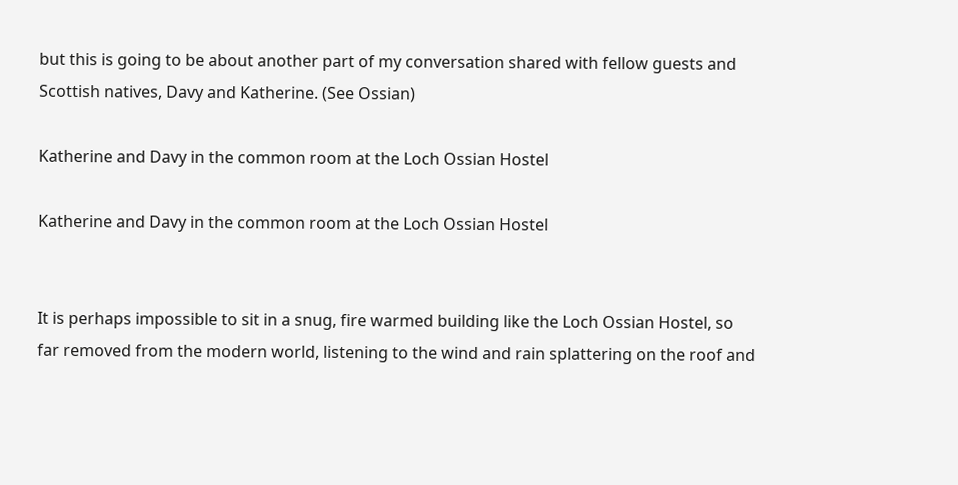but this is going to be about another part of my conversation shared with fellow guests and Scottish natives, Davy and Katherine. (See Ossian)

Katherine and Davy in the common room at the Loch Ossian Hostel

Katherine and Davy in the common room at the Loch Ossian Hostel


It is perhaps impossible to sit in a snug, fire warmed building like the Loch Ossian Hostel, so far removed from the modern world, listening to the wind and rain splattering on the roof and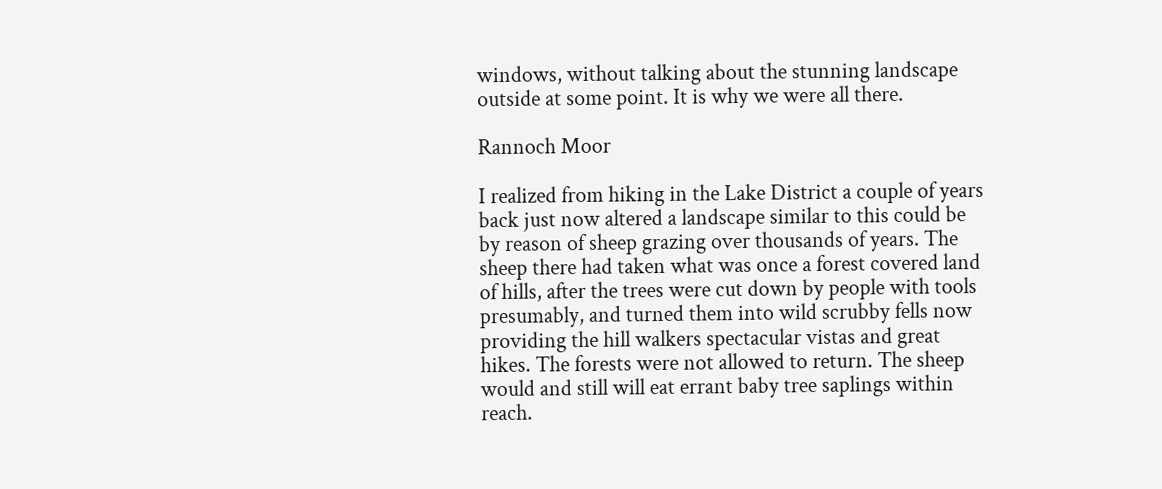windows, without talking about the stunning landscape outside at some point. It is why we were all there.

Rannoch Moor

I realized from hiking in the Lake District a couple of years back just now altered a landscape similar to this could be by reason of sheep grazing over thousands of years. The sheep there had taken what was once a forest covered land of hills, after the trees were cut down by people with tools presumably, and turned them into wild scrubby fells now providing the hill walkers spectacular vistas and great hikes. The forests were not allowed to return. The sheep would and still will eat errant baby tree saplings within reach.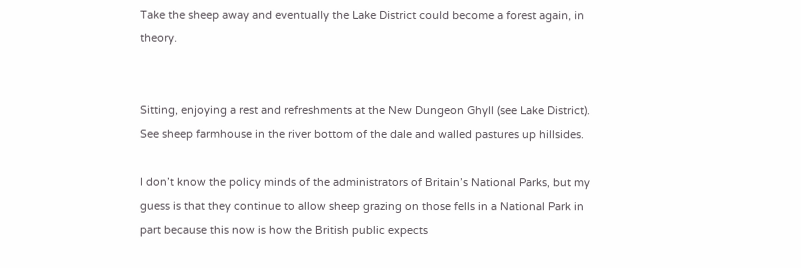Take the sheep away and eventually the Lake District could become a forest again, in theory.


Sitting, enjoying a rest and refreshments at the New Dungeon Ghyll (see Lake District). See sheep farmhouse in the river bottom of the dale and walled pastures up hillsides.

I don’t know the policy minds of the administrators of Britain’s National Parks, but my guess is that they continue to allow sheep grazing on those fells in a National Park in part because this now is how the British public expects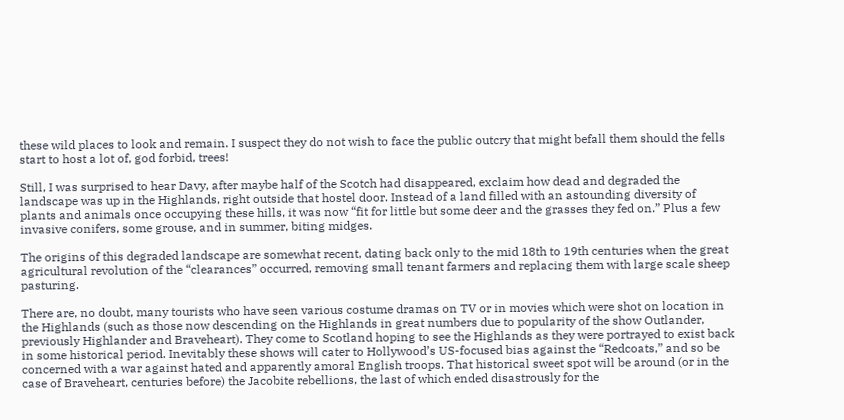these wild places to look and remain. I suspect they do not wish to face the public outcry that might befall them should the fells start to host a lot of, god forbid, trees!

Still, I was surprised to hear Davy, after maybe half of the Scotch had disappeared, exclaim how dead and degraded the landscape was up in the Highlands, right outside that hostel door. Instead of a land filled with an astounding diversity of plants and animals once occupying these hills, it was now “fit for little but some deer and the grasses they fed on.” Plus a few invasive conifers, some grouse, and in summer, biting midges.

The origins of this degraded landscape are somewhat recent, dating back only to the mid 18th to 19th centuries when the great agricultural revolution of the “clearances” occurred, removing small tenant farmers and replacing them with large scale sheep pasturing.

There are, no doubt, many tourists who have seen various costume dramas on TV or in movies which were shot on location in the Highlands (such as those now descending on the Highlands in great numbers due to popularity of the show Outlander, previously Highlander and Braveheart). They come to Scotland hoping to see the Highlands as they were portrayed to exist back in some historical period. Inevitably these shows will cater to Hollywood’s US-focused bias against the “Redcoats,” and so be concerned with a war against hated and apparently amoral English troops. That historical sweet spot will be around (or in the case of Braveheart, centuries before) the Jacobite rebellions, the last of which ended disastrously for the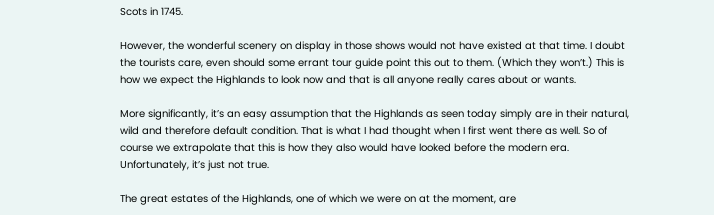Scots in 1745.

However, the wonderful scenery on display in those shows would not have existed at that time. I doubt the tourists care, even should some errant tour guide point this out to them. (Which they won’t.) This is how we expect the Highlands to look now and that is all anyone really cares about or wants.

More significantly, it’s an easy assumption that the Highlands as seen today simply are in their natural, wild and therefore default condition. That is what I had thought when I first went there as well. So of course we extrapolate that this is how they also would have looked before the modern era. Unfortunately, it’s just not true.

The great estates of the Highlands, one of which we were on at the moment, are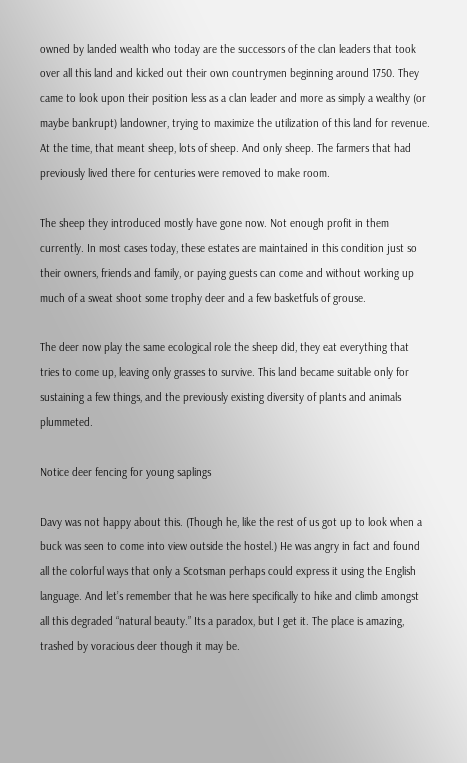owned by landed wealth who today are the successors of the clan leaders that took over all this land and kicked out their own countrymen beginning around 1750. They came to look upon their position less as a clan leader and more as simply a wealthy (or maybe bankrupt) landowner, trying to maximize the utilization of this land for revenue. At the time, that meant sheep, lots of sheep. And only sheep. The farmers that had previously lived there for centuries were removed to make room.

The sheep they introduced mostly have gone now. Not enough profit in them currently. In most cases today, these estates are maintained in this condition just so their owners, friends and family, or paying guests can come and without working up much of a sweat shoot some trophy deer and a few basketfuls of grouse.

The deer now play the same ecological role the sheep did, they eat everything that tries to come up, leaving only grasses to survive. This land became suitable only for sustaining a few things, and the previously existing diversity of plants and animals plummeted.

Notice deer fencing for young saplings

Davy was not happy about this. (Though he, like the rest of us got up to look when a buck was seen to come into view outside the hostel.) He was angry in fact and found all the colorful ways that only a Scotsman perhaps could express it using the English language. And let’s remember that he was here specifically to hike and climb amongst all this degraded “natural beauty.” Its a paradox, but I get it. The place is amazing, trashed by voracious deer though it may be.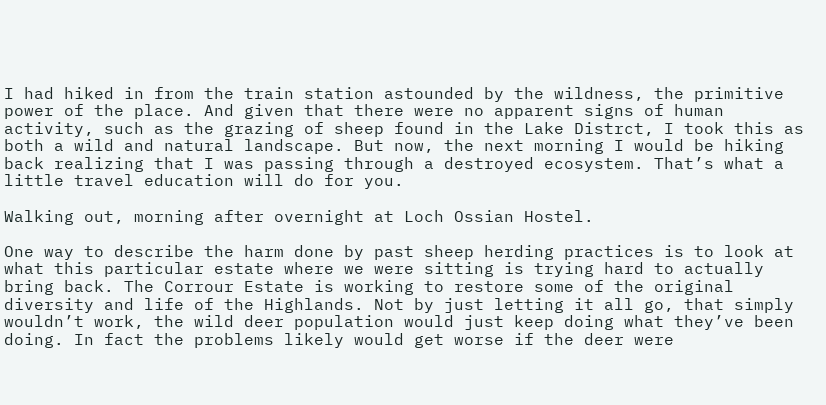I had hiked in from the train station astounded by the wildness, the primitive power of the place. And given that there were no apparent signs of human activity, such as the grazing of sheep found in the Lake Distrct, I took this as both a wild and natural landscape. But now, the next morning I would be hiking back realizing that I was passing through a destroyed ecosystem. That’s what a little travel education will do for you.

Walking out, morning after overnight at Loch Ossian Hostel.

One way to describe the harm done by past sheep herding practices is to look at what this particular estate where we were sitting is trying hard to actually bring back. The Corrour Estate is working to restore some of the original diversity and life of the Highlands. Not by just letting it all go, that simply wouldn’t work, the wild deer population would just keep doing what they’ve been doing. In fact the problems likely would get worse if the deer were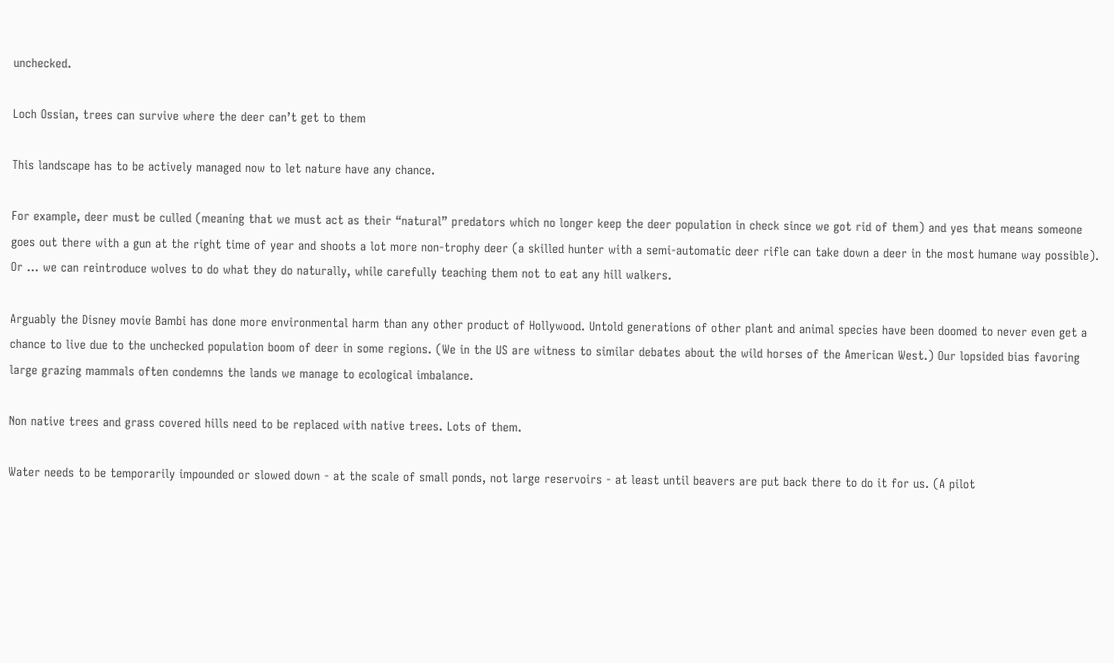unchecked.

Loch Ossian, trees can survive where the deer can’t get to them

This landscape has to be actively managed now to let nature have any chance.

For example, deer must be culled (meaning that we must act as their “natural” predators which no longer keep the deer population in check since we got rid of them) and yes that means someone goes out there with a gun at the right time of year and shoots a lot more non-trophy deer (a skilled hunter with a semi-automatic deer rifle can take down a deer in the most humane way possible). Or … we can reintroduce wolves to do what they do naturally, while carefully teaching them not to eat any hill walkers.

Arguably the Disney movie Bambi has done more environmental harm than any other product of Hollywood. Untold generations of other plant and animal species have been doomed to never even get a chance to live due to the unchecked population boom of deer in some regions. (We in the US are witness to similar debates about the wild horses of the American West.) Our lopsided bias favoring large grazing mammals often condemns the lands we manage to ecological imbalance.

Non native trees and grass covered hills need to be replaced with native trees. Lots of them.

Water needs to be temporarily impounded or slowed down - at the scale of small ponds, not large reservoirs - at least until beavers are put back there to do it for us. (A pilot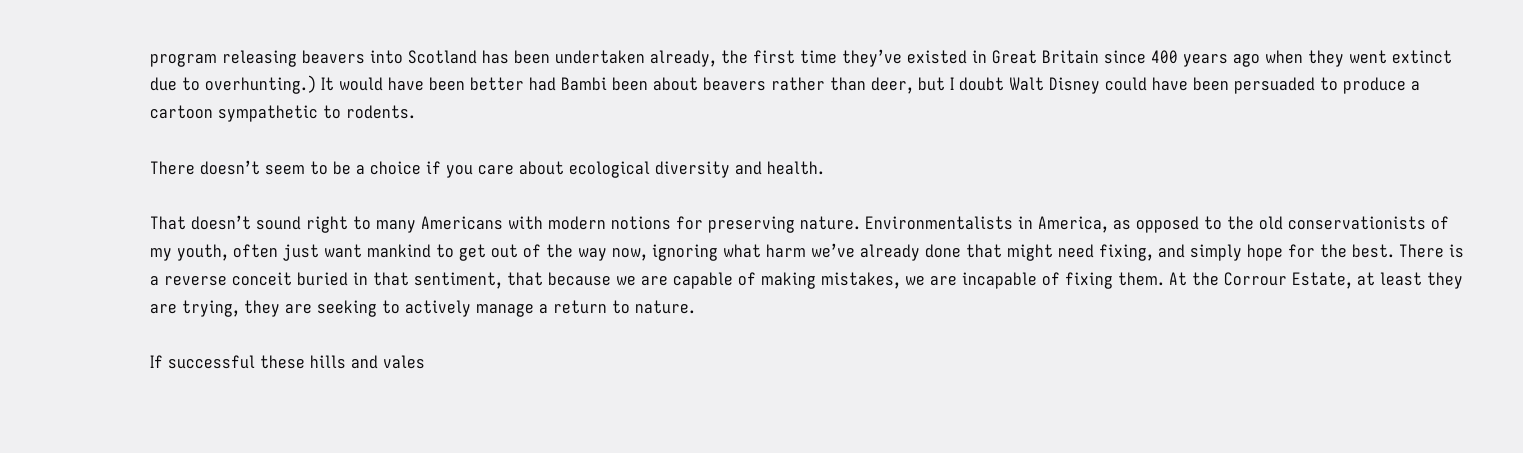program releasing beavers into Scotland has been undertaken already, the first time they’ve existed in Great Britain since 400 years ago when they went extinct due to overhunting.) It would have been better had Bambi been about beavers rather than deer, but I doubt Walt Disney could have been persuaded to produce a cartoon sympathetic to rodents.

There doesn’t seem to be a choice if you care about ecological diversity and health.

That doesn’t sound right to many Americans with modern notions for preserving nature. Environmentalists in America, as opposed to the old conservationists of my youth, often just want mankind to get out of the way now, ignoring what harm we’ve already done that might need fixing, and simply hope for the best. There is a reverse conceit buried in that sentiment, that because we are capable of making mistakes, we are incapable of fixing them. At the Corrour Estate, at least they are trying, they are seeking to actively manage a return to nature.

If successful these hills and vales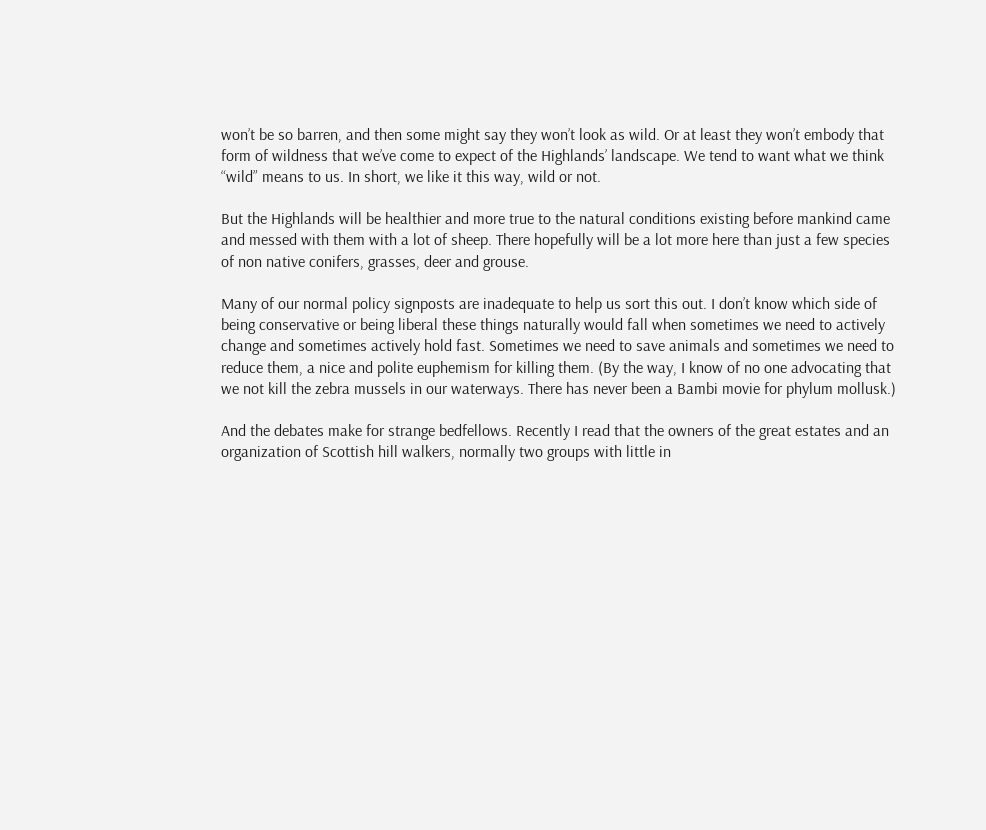won’t be so barren, and then some might say they won’t look as wild. Or at least they won’t embody that form of wildness that we’ve come to expect of the Highlands’ landscape. We tend to want what we think “wild” means to us. In short, we like it this way, wild or not.

But the Highlands will be healthier and more true to the natural conditions existing before mankind came and messed with them with a lot of sheep. There hopefully will be a lot more here than just a few species of non native conifers, grasses, deer and grouse.

Many of our normal policy signposts are inadequate to help us sort this out. I don’t know which side of being conservative or being liberal these things naturally would fall when sometimes we need to actively change and sometimes actively hold fast. Sometimes we need to save animals and sometimes we need to reduce them, a nice and polite euphemism for killing them. (By the way, I know of no one advocating that we not kill the zebra mussels in our waterways. There has never been a Bambi movie for phylum mollusk.)

And the debates make for strange bedfellows. Recently I read that the owners of the great estates and an organization of Scottish hill walkers, normally two groups with little in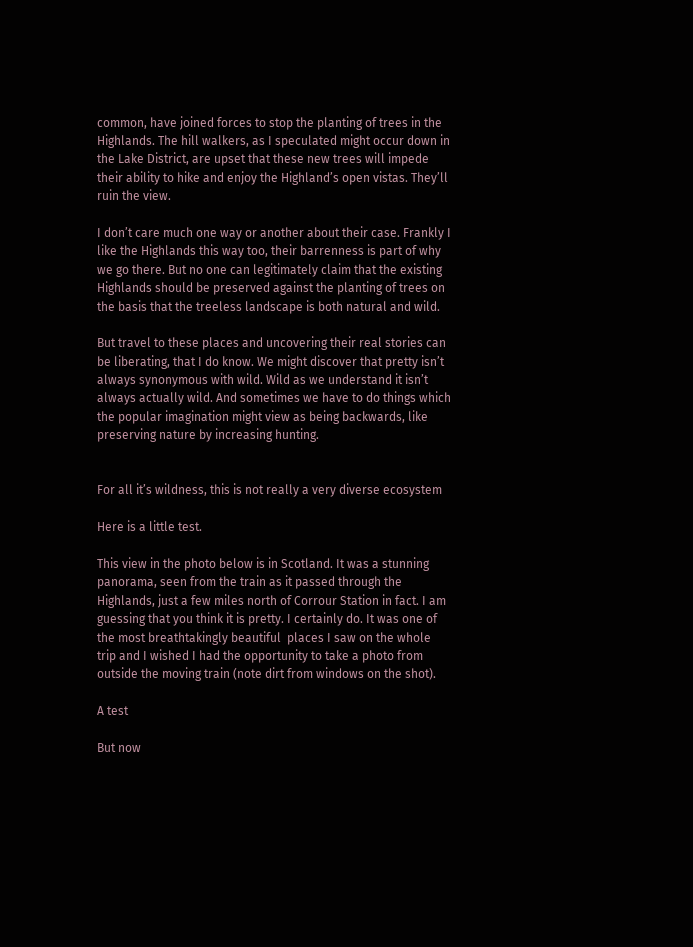common, have joined forces to stop the planting of trees in the Highlands. The hill walkers, as I speculated might occur down in the Lake District, are upset that these new trees will impede their ability to hike and enjoy the Highland’s open vistas. They’ll ruin the view.

I don’t care much one way or another about their case. Frankly I like the Highlands this way too, their barrenness is part of why we go there. But no one can legitimately claim that the existing Highlands should be preserved against the planting of trees on the basis that the treeless landscape is both natural and wild.

But travel to these places and uncovering their real stories can be liberating, that I do know. We might discover that pretty isn’t always synonymous with wild. Wild as we understand it isn’t always actually wild. And sometimes we have to do things which the popular imagination might view as being backwards, like preserving nature by increasing hunting.


For all it’s wildness, this is not really a very diverse ecosystem

Here is a little test.

This view in the photo below is in Scotland. It was a stunning panorama, seen from the train as it passed through the Highlands, just a few miles north of Corrour Station in fact. I am guessing that you think it is pretty. I certainly do. It was one of the most breathtakingly beautiful  places I saw on the whole trip and I wished I had the opportunity to take a photo from outside the moving train (note dirt from windows on the shot).

A test

But now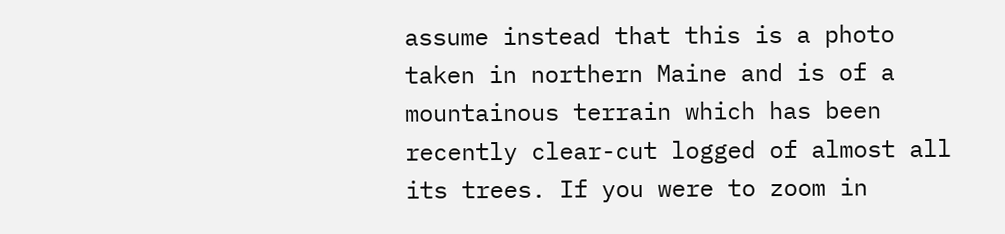assume instead that this is a photo taken in northern Maine and is of a mountainous terrain which has been recently clear-cut logged of almost all its trees. If you were to zoom in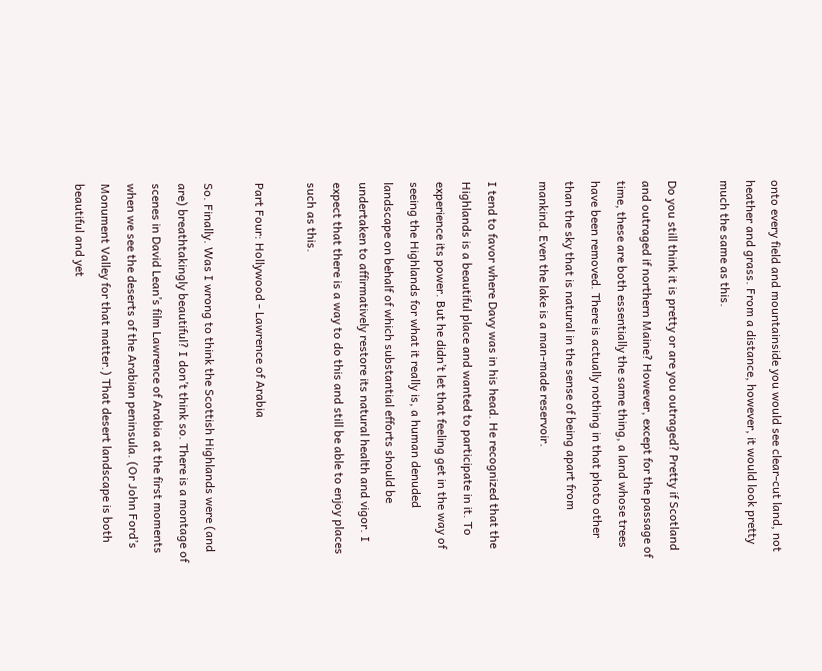onto every field and mountainside you would see clear-cut land, not heather and grass. From a distance, however, it would look pretty much the same as this.

Do you still think it is pretty or are you outraged? Pretty if Scotland and outraged if northern Maine? However, except for the passage of time, these are both essentially the same thing, a land whose trees have been removed. There is actually nothing in that photo other than the sky that is natural in the sense of being apart from mankind. Even the lake is a man-made reservoir.

I tend to favor where Davy was in his head. He recognized that the Highlands is a beautiful place and wanted to participate in it. To experience its power. But he didn’t let that feeling get in the way of seeing the Highlands for what it really is, a human denuded landscape on behalf of which substantial efforts should be undertaken to affirmatively restore its natural health and vigor. I expect that there is a way to do this and still be able to enjoy places such as this.

Part Four: Hollywood - Lawrence of Arabia

So. Finally. Was I wrong to think the Scottish Highlands were (and are) breathtakingly beautiful? I don’t think so. There is a montage of scenes in David Lean’s film Lawrence of Arabia at the first moments when we see the deserts of the Arabian peninsula. (Or John Ford’s Monument Valley for that matter.) That desert landscape is both beautiful and yet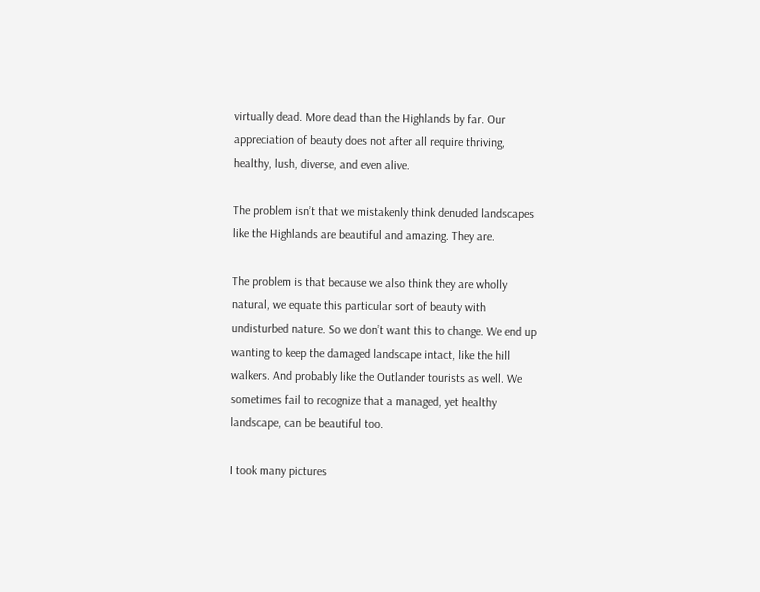virtually dead. More dead than the Highlands by far. Our appreciation of beauty does not after all require thriving, healthy, lush, diverse, and even alive.

The problem isn’t that we mistakenly think denuded landscapes like the Highlands are beautiful and amazing. They are.

The problem is that because we also think they are wholly natural, we equate this particular sort of beauty with undisturbed nature. So we don’t want this to change. We end up wanting to keep the damaged landscape intact, like the hill walkers. And probably like the Outlander tourists as well. We sometimes fail to recognize that a managed, yet healthy landscape, can be beautiful too.

I took many pictures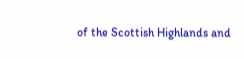of the Scottish Highlands and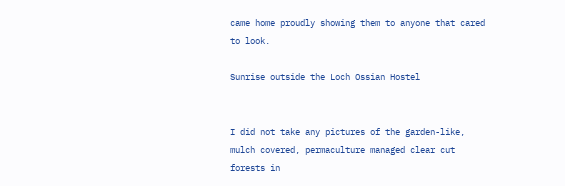came home proudly showing them to anyone that cared to look.

Sunrise outside the Loch Ossian Hostel


I did not take any pictures of the garden-like, mulch covered, permaculture managed clear cut forests in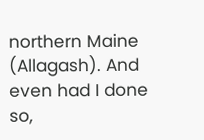northern Maine (Allagash). And even had I done so,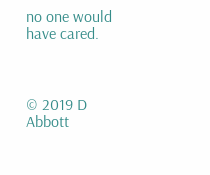no one would have cared.



© 2019 D Abbott